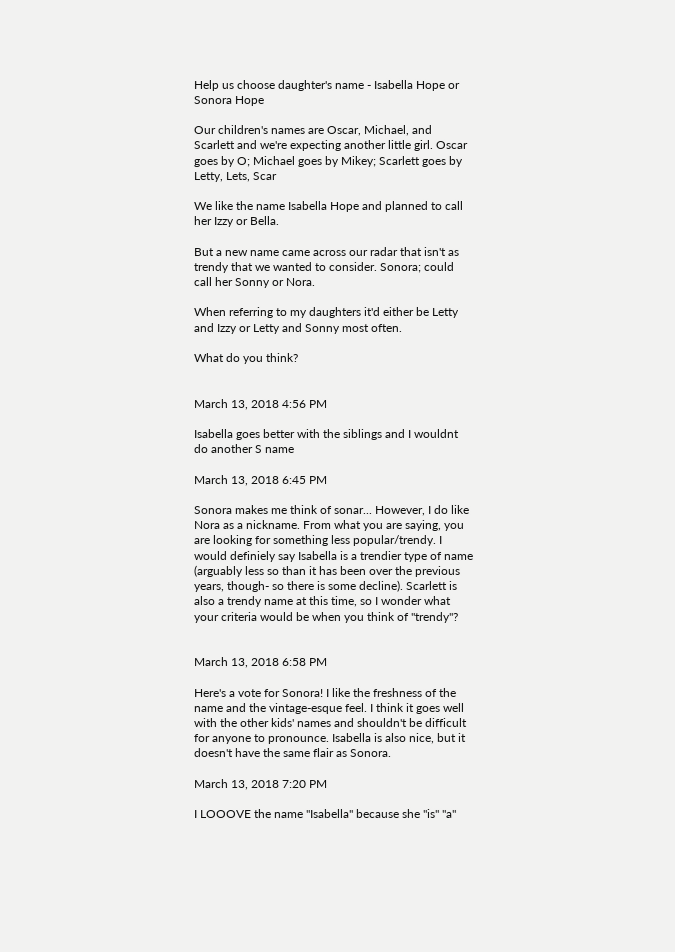Help us choose daughter's name - Isabella Hope or Sonora Hope

Our children's names are Oscar, Michael, and Scarlett and we're expecting another little girl. Oscar goes by O; Michael goes by Mikey; Scarlett goes by Letty, Lets, Scar

We like the name Isabella Hope and planned to call her Izzy or Bella.

But a new name came across our radar that isn't as trendy that we wanted to consider. Sonora; could call her Sonny or Nora.

When referring to my daughters it'd either be Letty and Izzy or Letty and Sonny most often.

What do you think?


March 13, 2018 4:56 PM

Isabella goes better with the siblings and I wouldnt do another S name

March 13, 2018 6:45 PM

Sonora makes me think of sonar... However, I do like Nora as a nickname. From what you are saying, you are looking for something less popular/trendy. I would definiely say Isabella is a trendier type of name (arguably less so than it has been over the previous years, though- so there is some decline). Scarlett is also a trendy name at this time, so I wonder what your criteria would be when you think of "trendy"?


March 13, 2018 6:58 PM

Here's a vote for Sonora! I like the freshness of the name and the vintage-esque feel. I think it goes well with the other kids' names and shouldn't be difficult for anyone to pronounce. Isabella is also nice, but it doesn't have the same flair as Sonora.

March 13, 2018 7:20 PM

I LOOOVE the name "Isabella" because she "is" "a"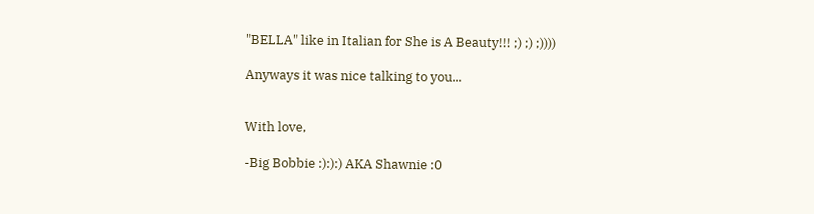"BELLA" like in Italian for She is A Beauty!!! ;) ;) ;))))

Anyways it was nice talking to you...


With love,

-Big Bobbie :):):) AKA Shawnie :0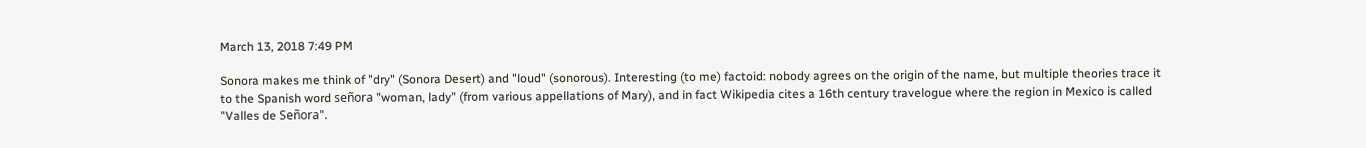March 13, 2018 7:49 PM

Sonora makes me think of "dry" (Sonora Desert) and "loud" (sonorous). Interesting (to me) factoid: nobody agrees on the origin of the name, but multiple theories trace it to the Spanish word señora "woman, lady" (from various appellations of Mary), and in fact Wikipedia cites a 16th century travelogue where the region in Mexico is called "Valles de Señora".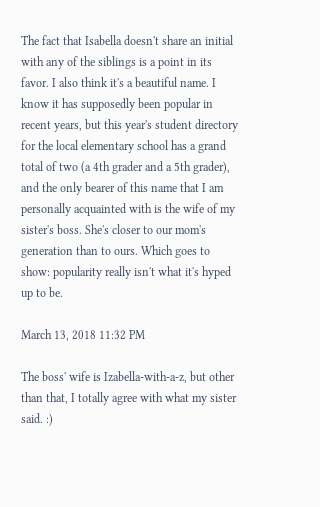The fact that Isabella doesn't share an initial with any of the siblings is a point in its favor. I also think it's a beautiful name. I know it has supposedly been popular in recent years, but this year's student directory for the local elementary school has a grand total of two (a 4th grader and a 5th grader), and the only bearer of this name that I am personally acquainted with is the wife of my sister's boss. She's closer to our mom's generation than to ours. Which goes to show: popularity really isn't what it's hyped up to be.

March 13, 2018 11:32 PM

The boss' wife is Izabella-with-a-z, but other than that, I totally agree with what my sister said. :)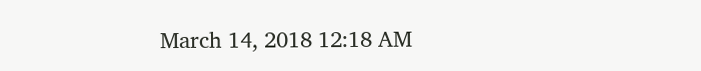March 14, 2018 12:18 AM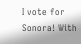I vote for Sonora! With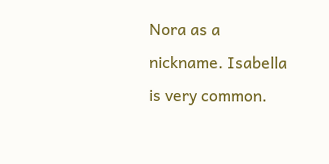Nora as a nickname. Isabella is very common.